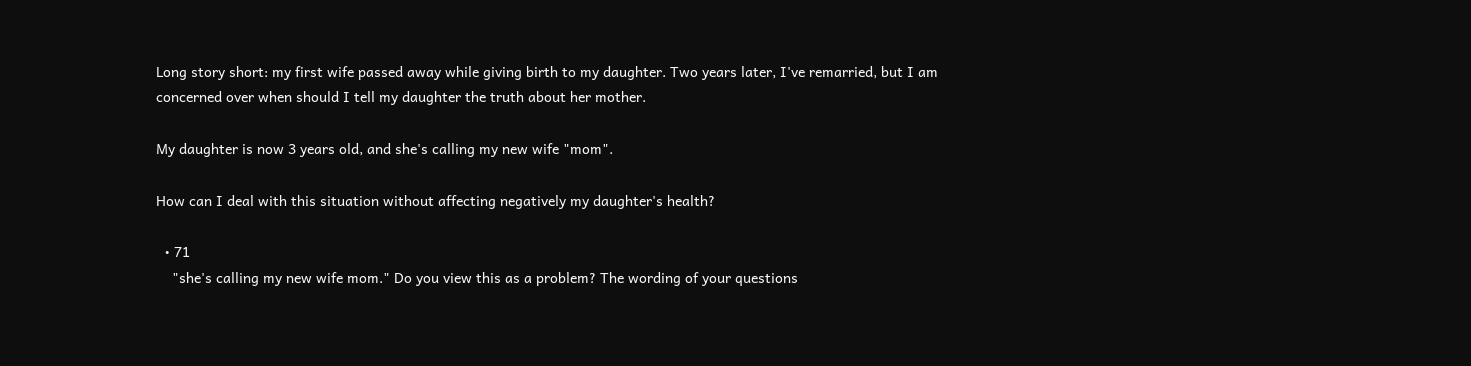Long story short: my first wife passed away while giving birth to my daughter. Two years later, I've remarried, but I am concerned over when should I tell my daughter the truth about her mother.

My daughter is now 3 years old, and she's calling my new wife "mom".

How can I deal with this situation without affecting negatively my daughter's health?

  • 71
    "she's calling my new wife mom." Do you view this as a problem? The wording of your questions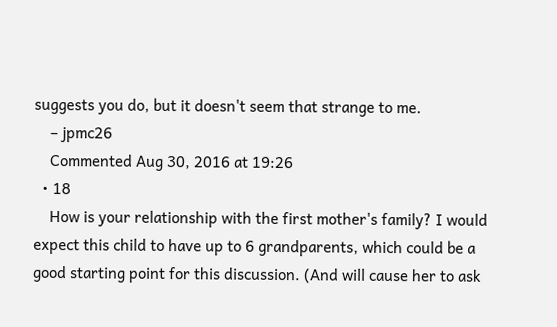suggests you do, but it doesn't seem that strange to me.
    – jpmc26
    Commented Aug 30, 2016 at 19:26
  • 18
    How is your relationship with the first mother's family? I would expect this child to have up to 6 grandparents, which could be a good starting point for this discussion. (And will cause her to ask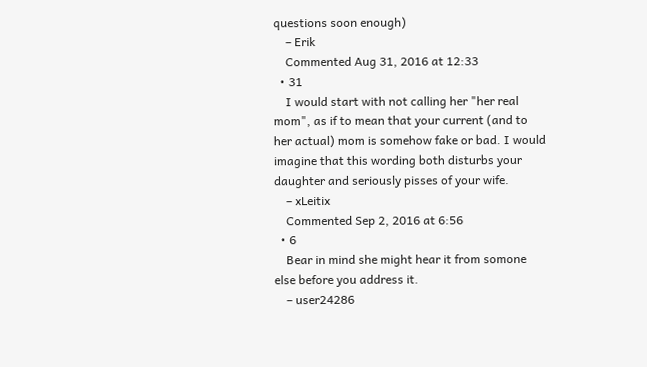questions soon enough)
    – Erik
    Commented Aug 31, 2016 at 12:33
  • 31
    I would start with not calling her "her real mom", as if to mean that your current (and to her actual) mom is somehow fake or bad. I would imagine that this wording both disturbs your daughter and seriously pisses of your wife.
    – xLeitix
    Commented Sep 2, 2016 at 6:56
  • 6
    Bear in mind she might hear it from somone else before you address it.
    – user24286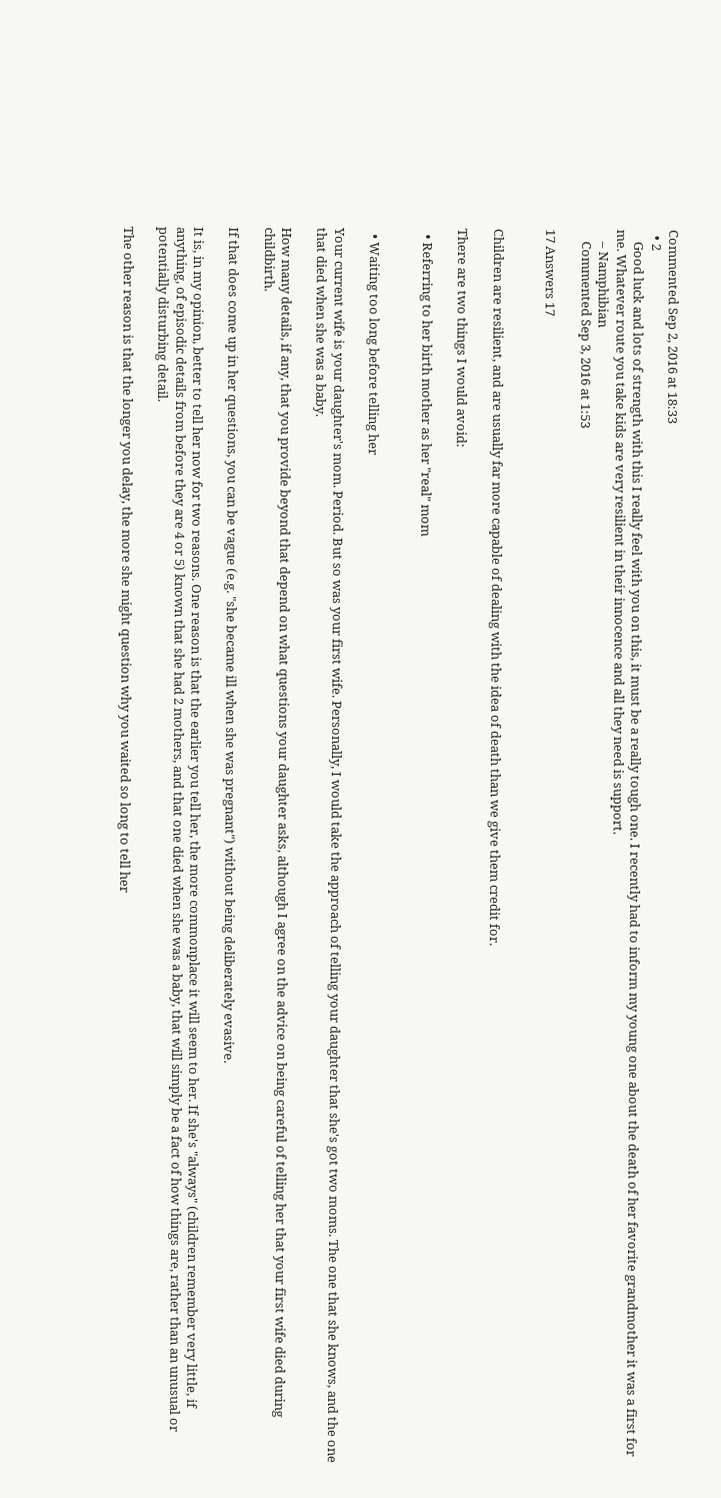Commented Sep 2, 2016 at 18:33
  • 2
    Good luck and lots of strength with this I really feel with you on this, it must be a really tough one. I recently had to inform my young one about the death of her favorite grandmother it was a first for me. Whatever route you take kids are very resilient in their innocence and all they need is support.
    – Namphibian
    Commented Sep 3, 2016 at 1:53

17 Answers 17


Children are resilient, and are usually far more capable of dealing with the idea of death than we give them credit for.

There are two things I would avoid:

  • Referring to her birth mother as her "real" mom


  • Waiting too long before telling her

Your current wife is your daughter's mom. Period. But so was your first wife. Personally, I would take the approach of telling your daughter that she's got two moms. The one that she knows, and the one that died when she was a baby.

How many details, if any, that you provide beyond that depend on what questions your daughter asks, although I agree on the advice on being careful of telling her that your first wife died during childbirth.

If that does come up in her questions, you can be vague (e.g. "she became ill when she was pregnant") without being deliberately evasive.

It is, in my opinion, better to tell her now for two reasons. One reason is that the earlier you tell her, the more commonplace it will seem to her. If she's "always" (children remember very little, if anything, of episodic details from before they are 4 or 5) known that she had 2 mothers, and that one died when she was a baby, that will simply be a fact of how things are, rather than an unusual or potentially disturbing detail.

The other reason is that the longer you delay, the more she might question why you waited so long to tell her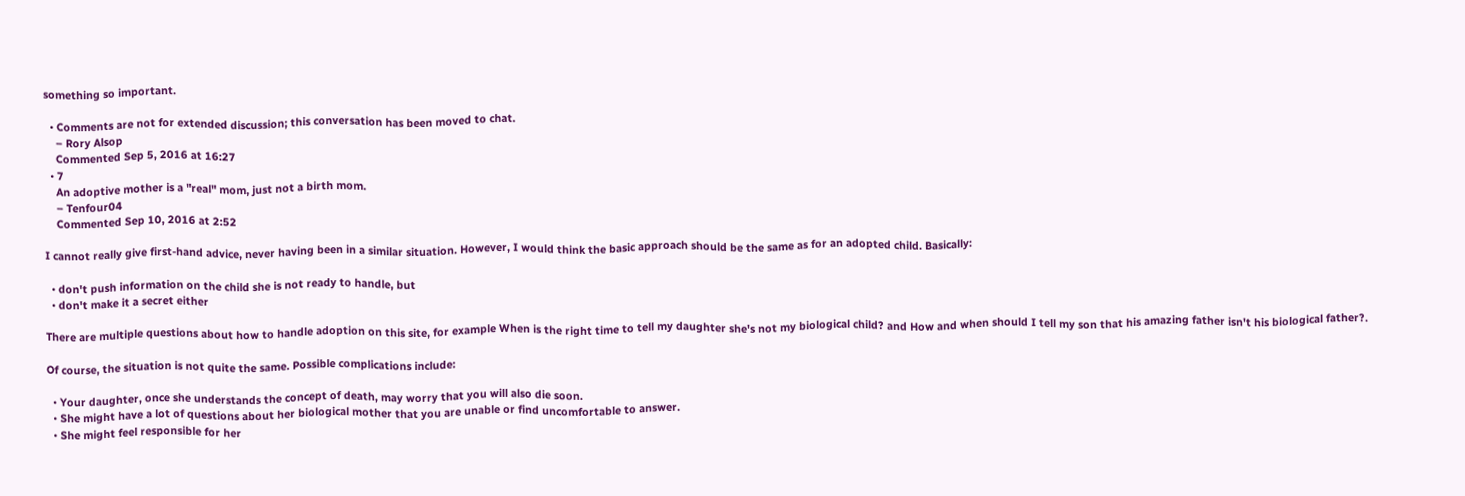something so important.

  • Comments are not for extended discussion; this conversation has been moved to chat.
    – Rory Alsop
    Commented Sep 5, 2016 at 16:27
  • 7
    An adoptive mother is a "real" mom, just not a birth mom.
    – Tenfour04
    Commented Sep 10, 2016 at 2:52

I cannot really give first-hand advice, never having been in a similar situation. However, I would think the basic approach should be the same as for an adopted child. Basically:

  • don't push information on the child she is not ready to handle, but
  • don't make it a secret either

There are multiple questions about how to handle adoption on this site, for example When is the right time to tell my daughter she's not my biological child? and How and when should I tell my son that his amazing father isn't his biological father?.

Of course, the situation is not quite the same. Possible complications include:

  • Your daughter, once she understands the concept of death, may worry that you will also die soon.
  • She might have a lot of questions about her biological mother that you are unable or find uncomfortable to answer.
  • She might feel responsible for her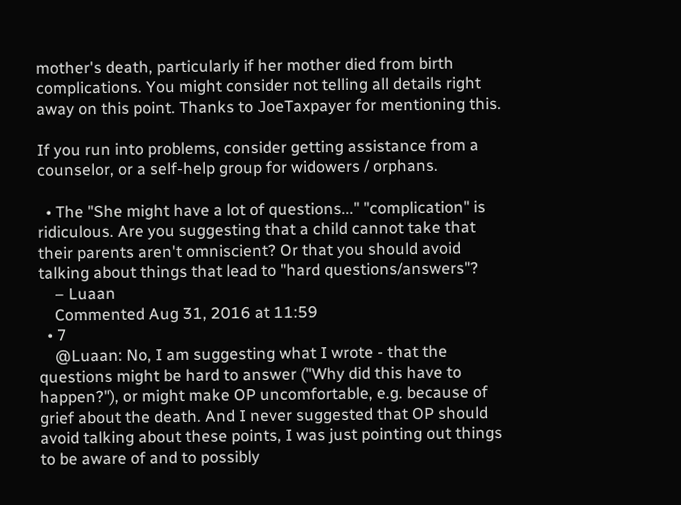mother's death, particularly if her mother died from birth complications. You might consider not telling all details right away on this point. Thanks to JoeTaxpayer for mentioning this.

If you run into problems, consider getting assistance from a counselor, or a self-help group for widowers / orphans.

  • The "She might have a lot of questions..." "complication" is ridiculous. Are you suggesting that a child cannot take that their parents aren't omniscient? Or that you should avoid talking about things that lead to "hard questions/answers"?
    – Luaan
    Commented Aug 31, 2016 at 11:59
  • 7
    @Luaan: No, I am suggesting what I wrote - that the questions might be hard to answer ("Why did this have to happen?"), or might make OP uncomfortable, e.g. because of grief about the death. And I never suggested that OP should avoid talking about these points, I was just pointing out things to be aware of and to possibly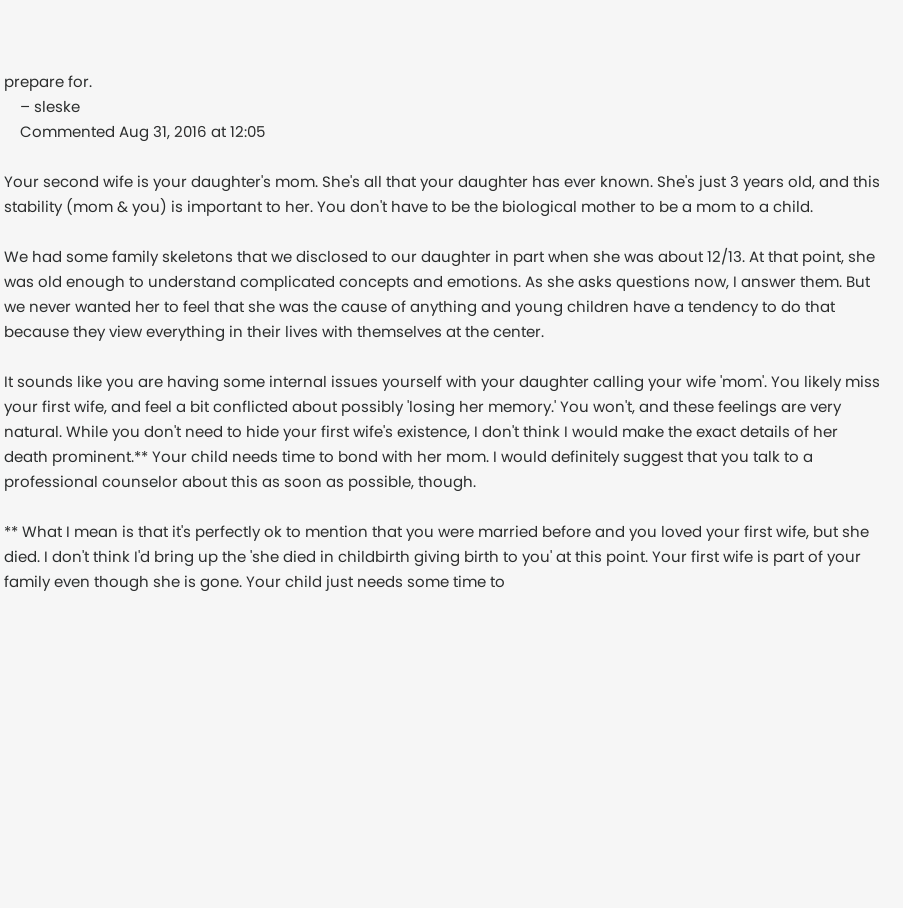prepare for.
    – sleske
    Commented Aug 31, 2016 at 12:05

Your second wife is your daughter's mom. She's all that your daughter has ever known. She's just 3 years old, and this stability (mom & you) is important to her. You don't have to be the biological mother to be a mom to a child.

We had some family skeletons that we disclosed to our daughter in part when she was about 12/13. At that point, she was old enough to understand complicated concepts and emotions. As she asks questions now, I answer them. But we never wanted her to feel that she was the cause of anything and young children have a tendency to do that because they view everything in their lives with themselves at the center.

It sounds like you are having some internal issues yourself with your daughter calling your wife 'mom'. You likely miss your first wife, and feel a bit conflicted about possibly 'losing her memory.' You won't, and these feelings are very natural. While you don't need to hide your first wife's existence, I don't think I would make the exact details of her death prominent.** Your child needs time to bond with her mom. I would definitely suggest that you talk to a professional counselor about this as soon as possible, though.

** What I mean is that it's perfectly ok to mention that you were married before and you loved your first wife, but she died. I don't think I'd bring up the 'she died in childbirth giving birth to you' at this point. Your first wife is part of your family even though she is gone. Your child just needs some time to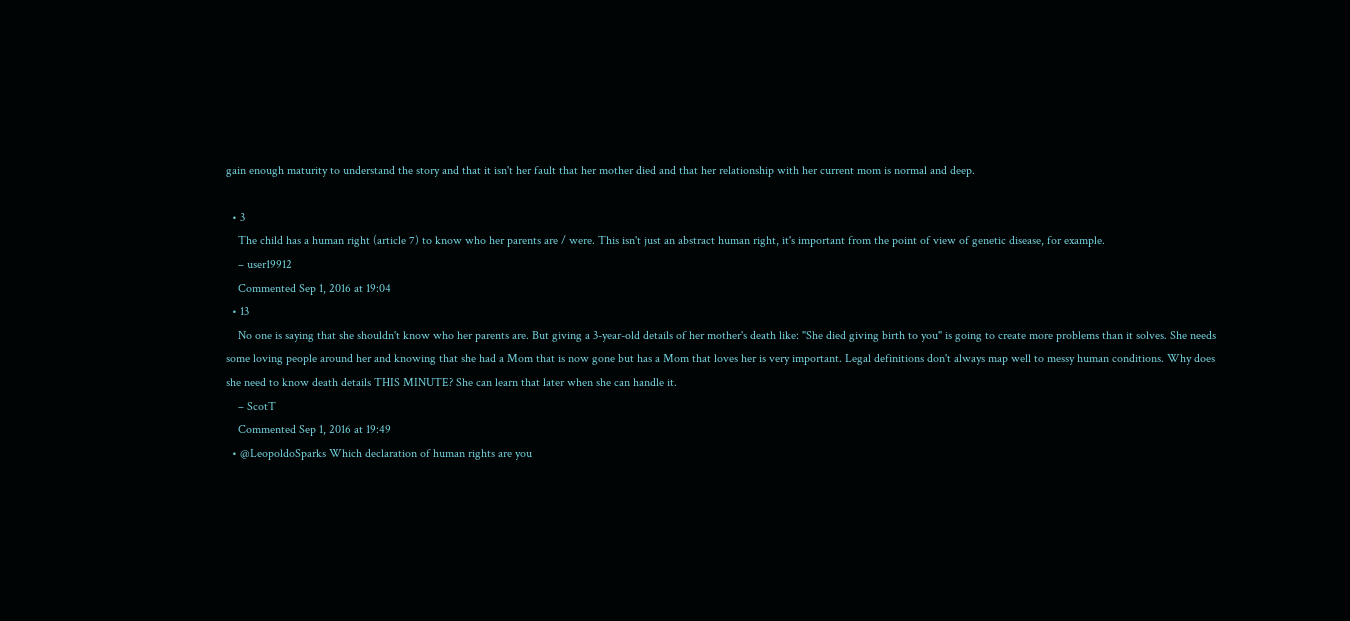gain enough maturity to understand the story and that it isn't her fault that her mother died and that her relationship with her current mom is normal and deep.

  • 3
    The child has a human right (article 7) to know who her parents are / were. This isn't just an abstract human right, it's important from the point of view of genetic disease, for example.
    – user19912
    Commented Sep 1, 2016 at 19:04
  • 13
    No one is saying that she shouldn't know who her parents are. But giving a 3-year-old details of her mother's death like: "She died giving birth to you" is going to create more problems than it solves. She needs some loving people around her and knowing that she had a Mom that is now gone but has a Mom that loves her is very important. Legal definitions don't always map well to messy human conditions. Why does she need to know death details THIS MINUTE? She can learn that later when she can handle it.
    – ScotT
    Commented Sep 1, 2016 at 19:49
  • @LeopoldoSparks Which declaration of human rights are you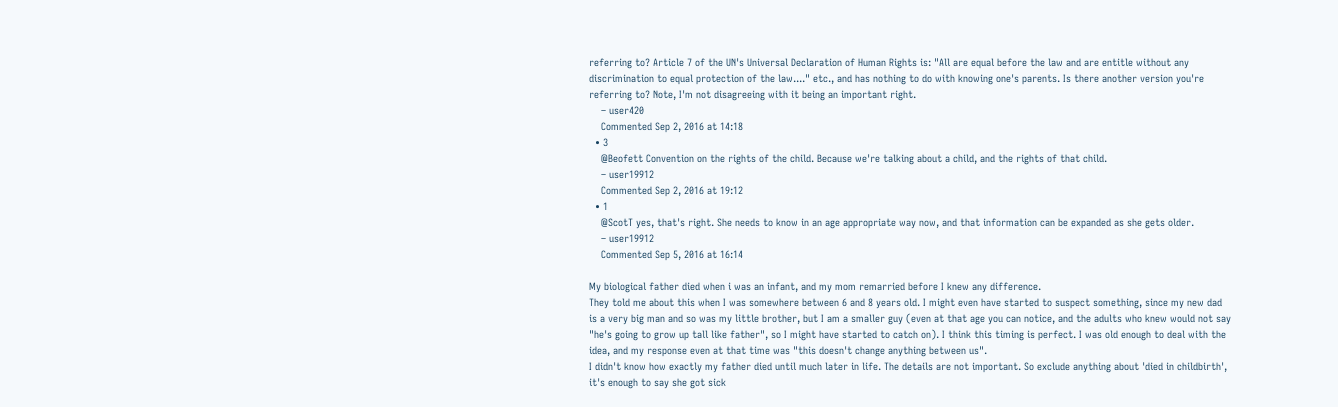referring to? Article 7 of the UN's Universal Declaration of Human Rights is: "All are equal before the law and are entitle without any discrimination to equal protection of the law...." etc., and has nothing to do with knowing one's parents. Is there another version you're referring to? Note, I'm not disagreeing with it being an important right.
    – user420
    Commented Sep 2, 2016 at 14:18
  • 3
    @Beofett Convention on the rights of the child. Because we're talking about a child, and the rights of that child.
    – user19912
    Commented Sep 2, 2016 at 19:12
  • 1
    @ScotT yes, that's right. She needs to know in an age appropriate way now, and that information can be expanded as she gets older.
    – user19912
    Commented Sep 5, 2016 at 16:14

My biological father died when i was an infant, and my mom remarried before I knew any difference.
They told me about this when I was somewhere between 6 and 8 years old. I might even have started to suspect something, since my new dad is a very big man and so was my little brother, but I am a smaller guy (even at that age you can notice, and the adults who knew would not say "he's going to grow up tall like father", so I might have started to catch on). I think this timing is perfect. I was old enough to deal with the idea, and my response even at that time was "this doesn't change anything between us".
I didn't know how exactly my father died until much later in life. The details are not important. So exclude anything about 'died in childbirth', it's enough to say she got sick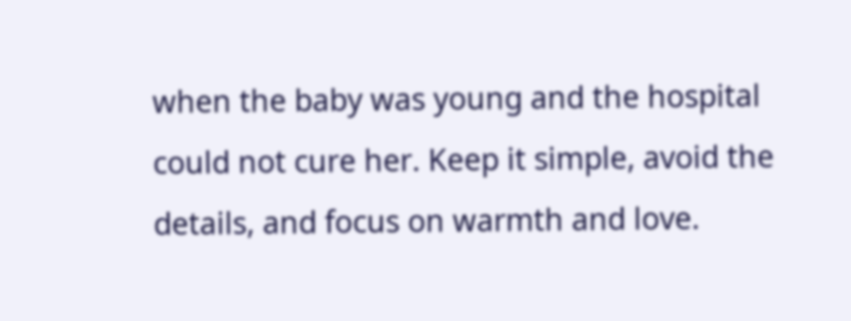when the baby was young and the hospital could not cure her. Keep it simple, avoid the details, and focus on warmth and love.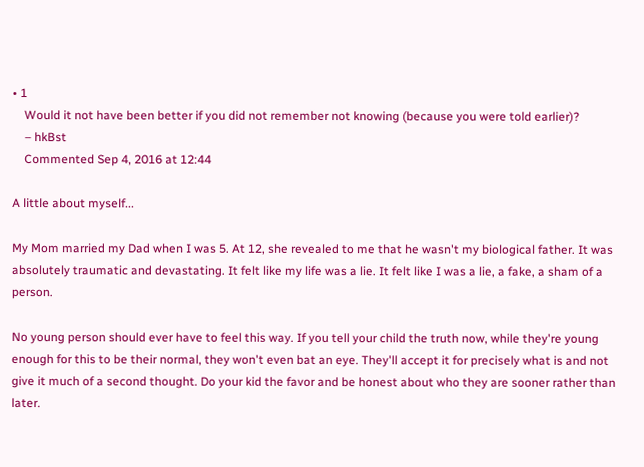• 1
    Would it not have been better if you did not remember not knowing (because you were told earlier)?
    – hkBst
    Commented Sep 4, 2016 at 12:44

A little about myself...

My Mom married my Dad when I was 5. At 12, she revealed to me that he wasn't my biological father. It was absolutely traumatic and devastating. It felt like my life was a lie. It felt like I was a lie, a fake, a sham of a person.

No young person should ever have to feel this way. If you tell your child the truth now, while they're young enough for this to be their normal, they won't even bat an eye. They'll accept it for precisely what is and not give it much of a second thought. Do your kid the favor and be honest about who they are sooner rather than later.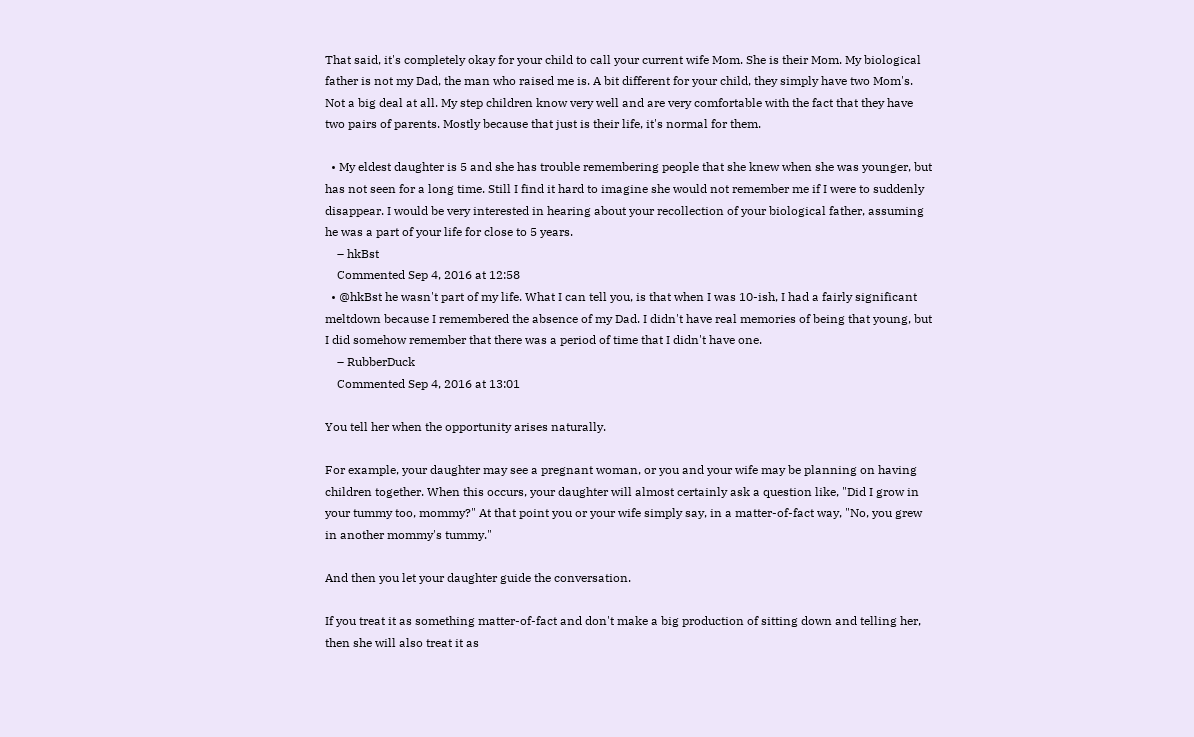That said, it's completely okay for your child to call your current wife Mom. She is their Mom. My biological father is not my Dad, the man who raised me is. A bit different for your child, they simply have two Mom's. Not a big deal at all. My step children know very well and are very comfortable with the fact that they have two pairs of parents. Mostly because that just is their life, it's normal for them.

  • My eldest daughter is 5 and she has trouble remembering people that she knew when she was younger, but has not seen for a long time. Still I find it hard to imagine she would not remember me if I were to suddenly disappear. I would be very interested in hearing about your recollection of your biological father, assuming he was a part of your life for close to 5 years.
    – hkBst
    Commented Sep 4, 2016 at 12:58
  • @hkBst he wasn't part of my life. What I can tell you, is that when I was 10-ish, I had a fairly significant meltdown because I remembered the absence of my Dad. I didn't have real memories of being that young, but I did somehow remember that there was a period of time that I didn't have one.
    – RubberDuck
    Commented Sep 4, 2016 at 13:01

You tell her when the opportunity arises naturally.

For example, your daughter may see a pregnant woman, or you and your wife may be planning on having children together. When this occurs, your daughter will almost certainly ask a question like, "Did I grow in your tummy too, mommy?" At that point you or your wife simply say, in a matter-of-fact way, "No, you grew in another mommy's tummy."

And then you let your daughter guide the conversation.

If you treat it as something matter-of-fact and don't make a big production of sitting down and telling her, then she will also treat it as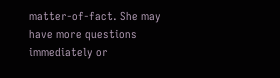matter-of-fact. She may have more questions immediately or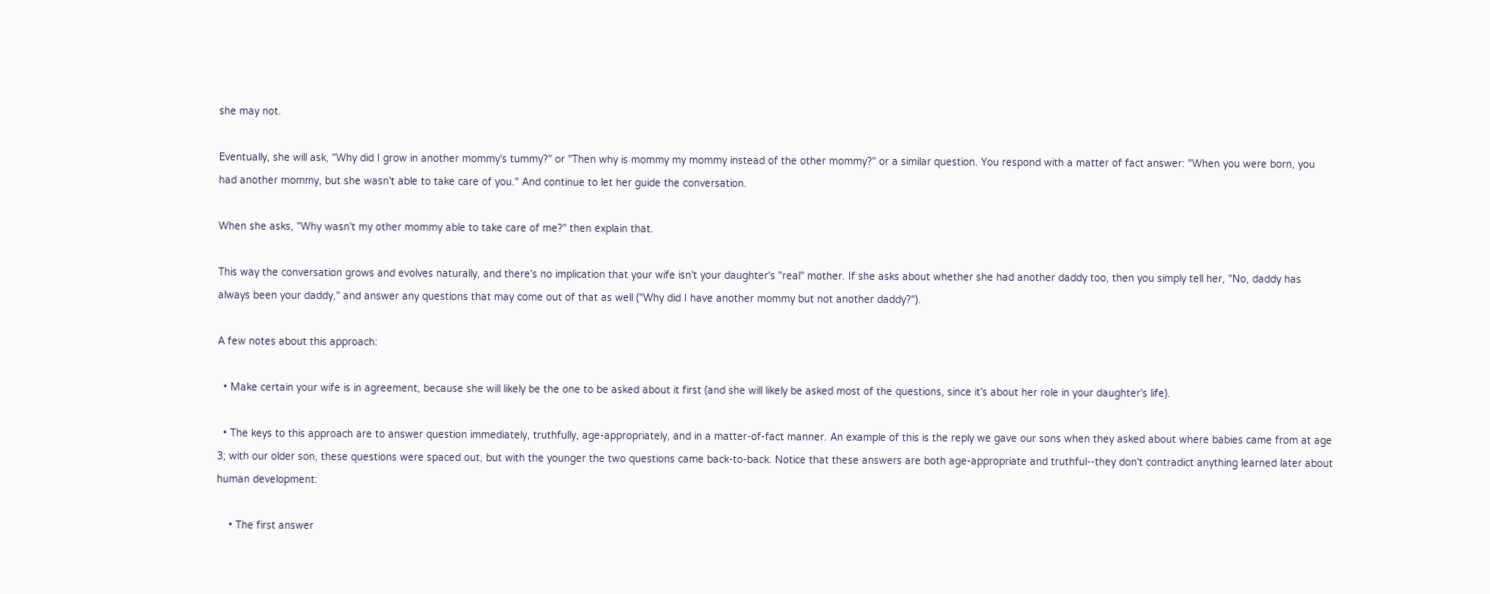she may not.

Eventually, she will ask, "Why did I grow in another mommy's tummy?" or "Then why is mommy my mommy instead of the other mommy?" or a similar question. You respond with a matter of fact answer: "When you were born, you had another mommy, but she wasn't able to take care of you." And continue to let her guide the conversation.

When she asks, "Why wasn't my other mommy able to take care of me?" then explain that.

This way the conversation grows and evolves naturally, and there's no implication that your wife isn't your daughter's "real" mother. If she asks about whether she had another daddy too, then you simply tell her, "No, daddy has always been your daddy," and answer any questions that may come out of that as well ("Why did I have another mommy but not another daddy?").

A few notes about this approach:

  • Make certain your wife is in agreement, because she will likely be the one to be asked about it first (and she will likely be asked most of the questions, since it's about her role in your daughter's life).

  • The keys to this approach are to answer question immediately, truthfully, age-appropriately, and in a matter-of-fact manner. An example of this is the reply we gave our sons when they asked about where babies came from at age 3; with our older son, these questions were spaced out, but with the younger the two questions came back-to-back. Notice that these answers are both age-appropriate and truthful--they don't contradict anything learned later about human development:

    • The first answer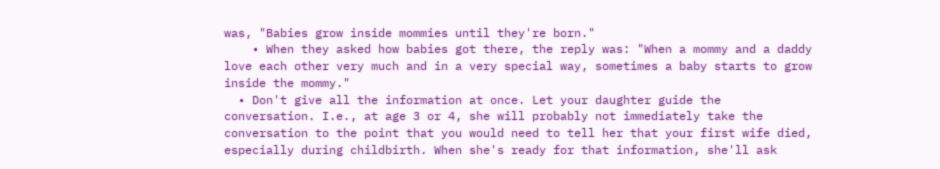was, "Babies grow inside mommies until they're born."
    • When they asked how babies got there, the reply was: "When a mommy and a daddy love each other very much and in a very special way, sometimes a baby starts to grow inside the mommy."
  • Don't give all the information at once. Let your daughter guide the conversation. I.e., at age 3 or 4, she will probably not immediately take the conversation to the point that you would need to tell her that your first wife died, especially during childbirth. When she's ready for that information, she'll ask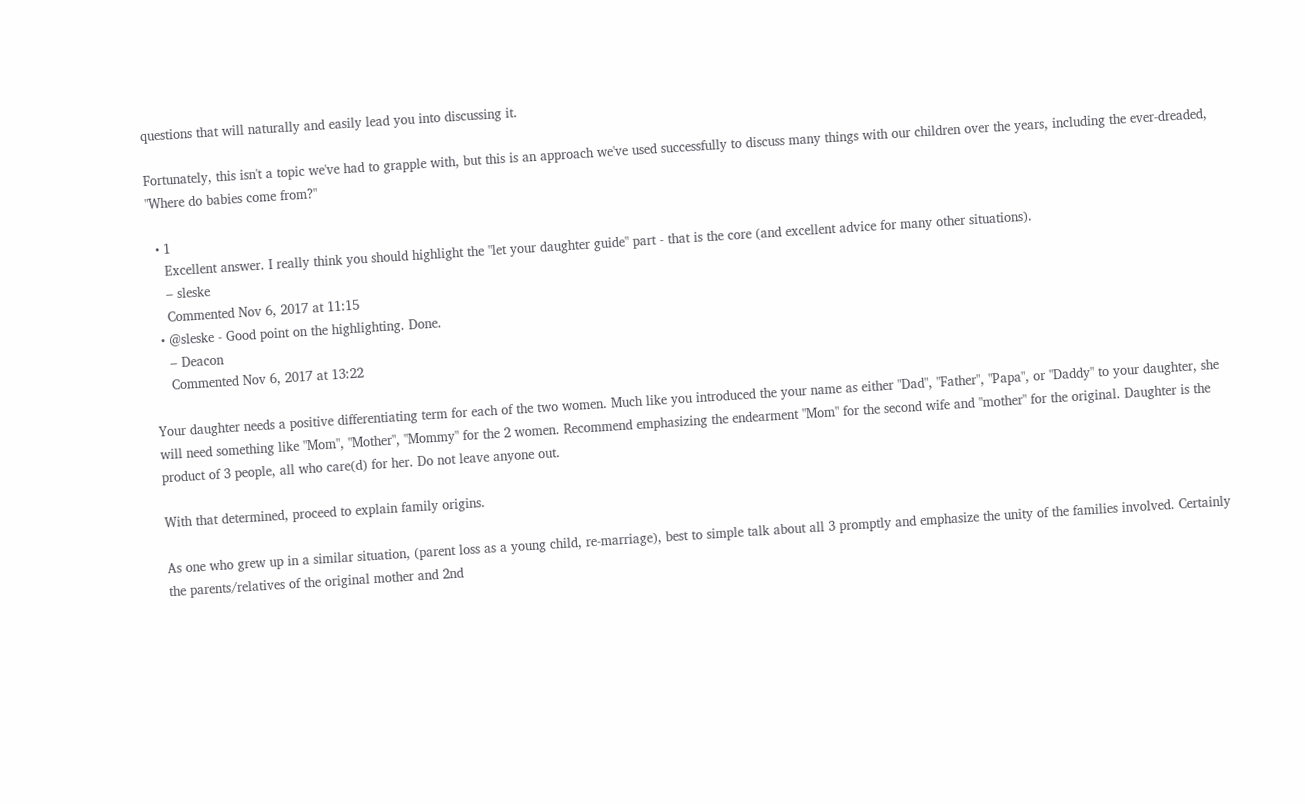questions that will naturally and easily lead you into discussing it.

Fortunately, this isn't a topic we've had to grapple with, but this is an approach we've used successfully to discuss many things with our children over the years, including the ever-dreaded, "Where do babies come from?"

  • 1
    Excellent answer. I really think you should highlight the "let your daughter guide" part - that is the core (and excellent advice for many other situations).
    – sleske
    Commented Nov 6, 2017 at 11:15
  • @sleske - Good point on the highlighting. Done.
    – Deacon
    Commented Nov 6, 2017 at 13:22

Your daughter needs a positive differentiating term for each of the two women. Much like you introduced the your name as either "Dad", "Father", "Papa", or "Daddy" to your daughter, she will need something like "Mom", "Mother", "Mommy" for the 2 women. Recommend emphasizing the endearment "Mom" for the second wife and "mother" for the original. Daughter is the product of 3 people, all who care(d) for her. Do not leave anyone out.

With that determined, proceed to explain family origins.

As one who grew up in a similar situation, (parent loss as a young child, re-marriage), best to simple talk about all 3 promptly and emphasize the unity of the families involved. Certainly the parents/relatives of the original mother and 2nd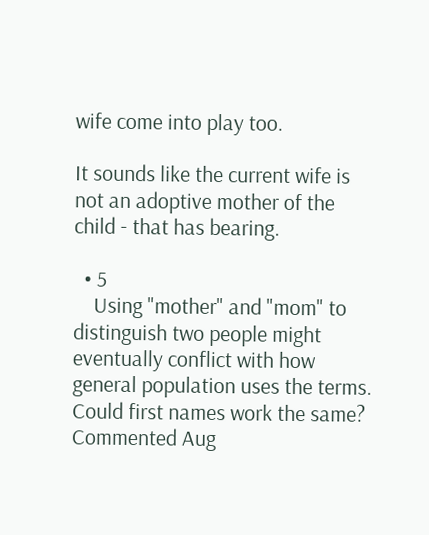wife come into play too.

It sounds like the current wife is not an adoptive mother of the child - that has bearing.

  • 5
    Using "mother" and "mom" to distinguish two people might eventually conflict with how general population uses the terms. Could first names work the same? Commented Aug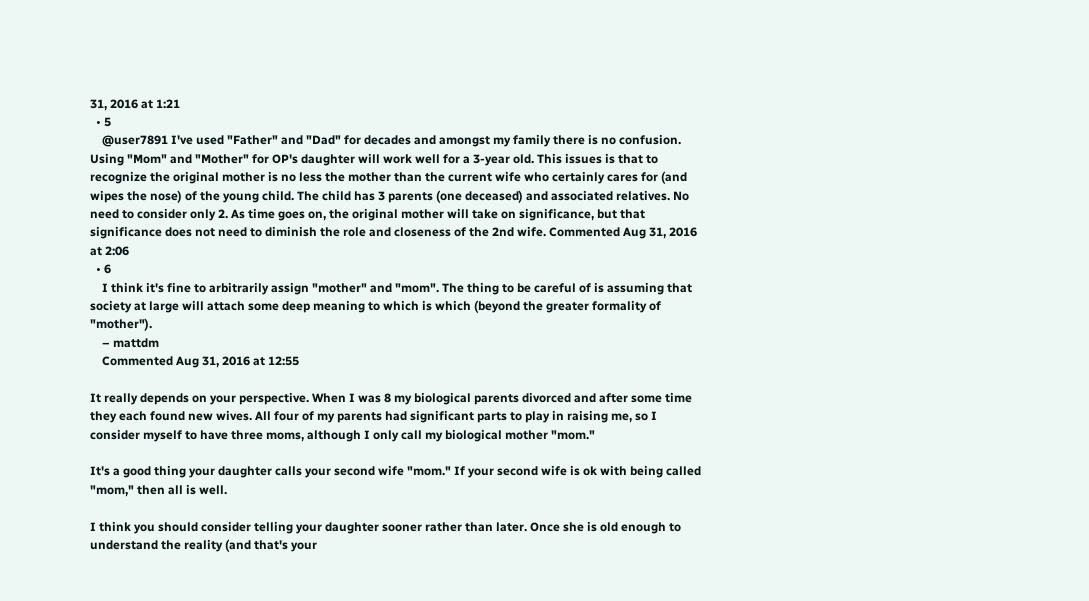31, 2016 at 1:21
  • 5
    @user7891 I've used "Father" and "Dad" for decades and amongst my family there is no confusion. Using "Mom" and "Mother" for OP's daughter will work well for a 3-year old. This issues is that to recognize the original mother is no less the mother than the current wife who certainly cares for (and wipes the nose) of the young child. The child has 3 parents (one deceased) and associated relatives. No need to consider only 2. As time goes on, the original mother will take on significance, but that significance does not need to diminish the role and closeness of the 2nd wife. Commented Aug 31, 2016 at 2:06
  • 6
    I think it's fine to arbitrarily assign "mother" and "mom". The thing to be careful of is assuming that society at large will attach some deep meaning to which is which (beyond the greater formality of "mother").
    – mattdm
    Commented Aug 31, 2016 at 12:55

It really depends on your perspective. When I was 8 my biological parents divorced and after some time they each found new wives. All four of my parents had significant parts to play in raising me, so I consider myself to have three moms, although I only call my biological mother "mom."

It's a good thing your daughter calls your second wife "mom." If your second wife is ok with being called "mom," then all is well.

I think you should consider telling your daughter sooner rather than later. Once she is old enough to understand the reality (and that's your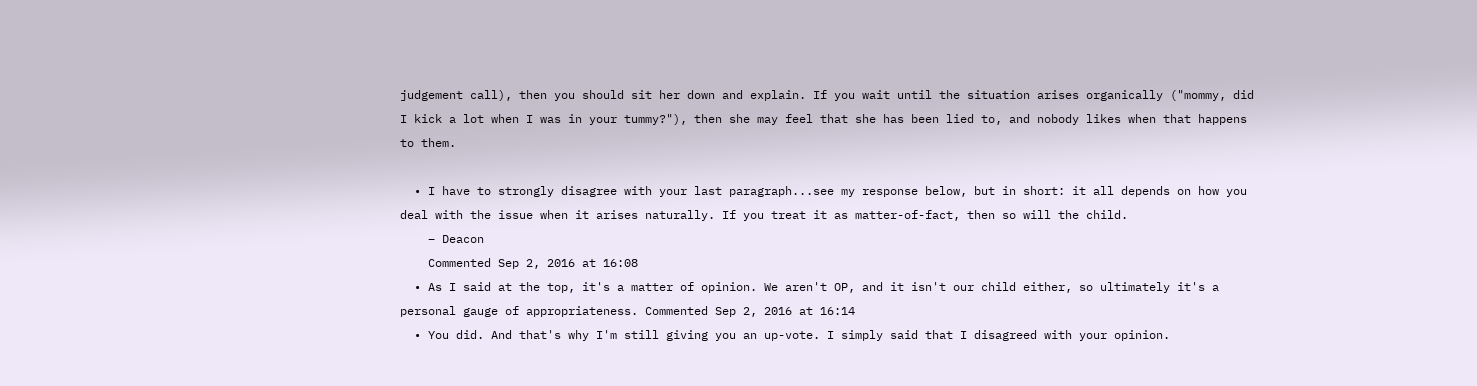judgement call), then you should sit her down and explain. If you wait until the situation arises organically ("mommy, did I kick a lot when I was in your tummy?"), then she may feel that she has been lied to, and nobody likes when that happens to them.

  • I have to strongly disagree with your last paragraph...see my response below, but in short: it all depends on how you deal with the issue when it arises naturally. If you treat it as matter-of-fact, then so will the child.
    – Deacon
    Commented Sep 2, 2016 at 16:08
  • As I said at the top, it's a matter of opinion. We aren't OP, and it isn't our child either, so ultimately it's a personal gauge of appropriateness. Commented Sep 2, 2016 at 16:14
  • You did. And that's why I'm still giving you an up-vote. I simply said that I disagreed with your opinion.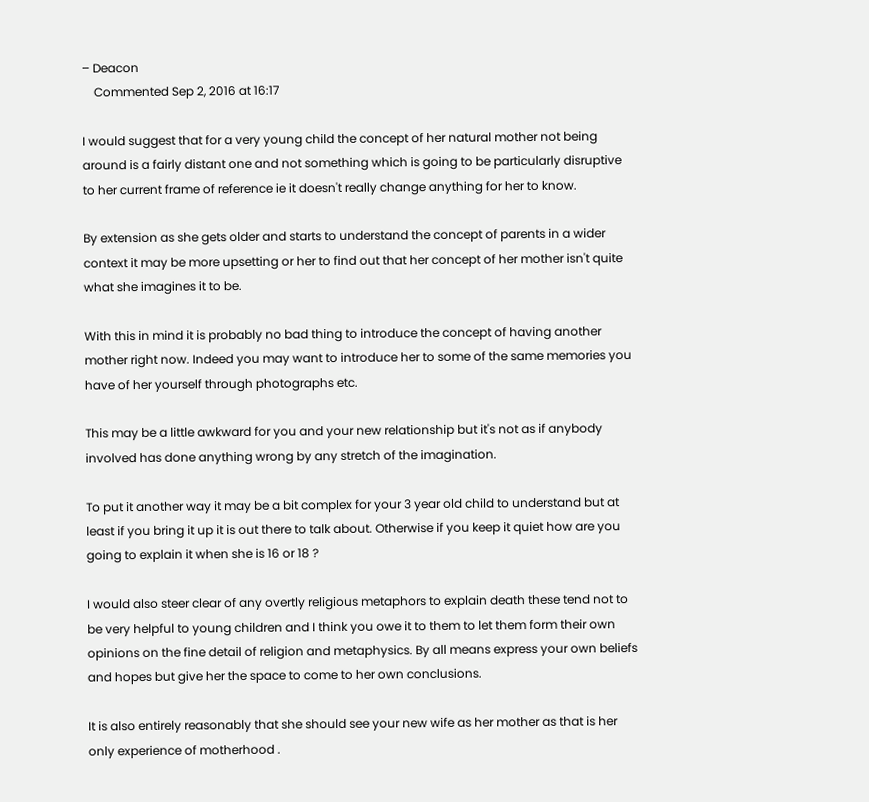– Deacon
    Commented Sep 2, 2016 at 16:17

I would suggest that for a very young child the concept of her natural mother not being around is a fairly distant one and not something which is going to be particularly disruptive to her current frame of reference ie it doesn't really change anything for her to know.

By extension as she gets older and starts to understand the concept of parents in a wider context it may be more upsetting or her to find out that her concept of her mother isn't quite what she imagines it to be.

With this in mind it is probably no bad thing to introduce the concept of having another mother right now. Indeed you may want to introduce her to some of the same memories you have of her yourself through photographs etc.

This may be a little awkward for you and your new relationship but it's not as if anybody involved has done anything wrong by any stretch of the imagination.

To put it another way it may be a bit complex for your 3 year old child to understand but at least if you bring it up it is out there to talk about. Otherwise if you keep it quiet how are you going to explain it when she is 16 or 18 ?

I would also steer clear of any overtly religious metaphors to explain death these tend not to be very helpful to young children and I think you owe it to them to let them form their own opinions on the fine detail of religion and metaphysics. By all means express your own beliefs and hopes but give her the space to come to her own conclusions.

It is also entirely reasonably that she should see your new wife as her mother as that is her only experience of motherhood .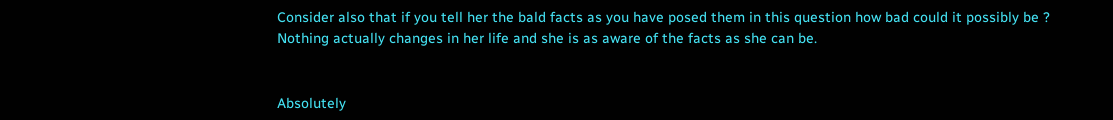Consider also that if you tell her the bald facts as you have posed them in this question how bad could it possibly be ? Nothing actually changes in her life and she is as aware of the facts as she can be.


Absolutely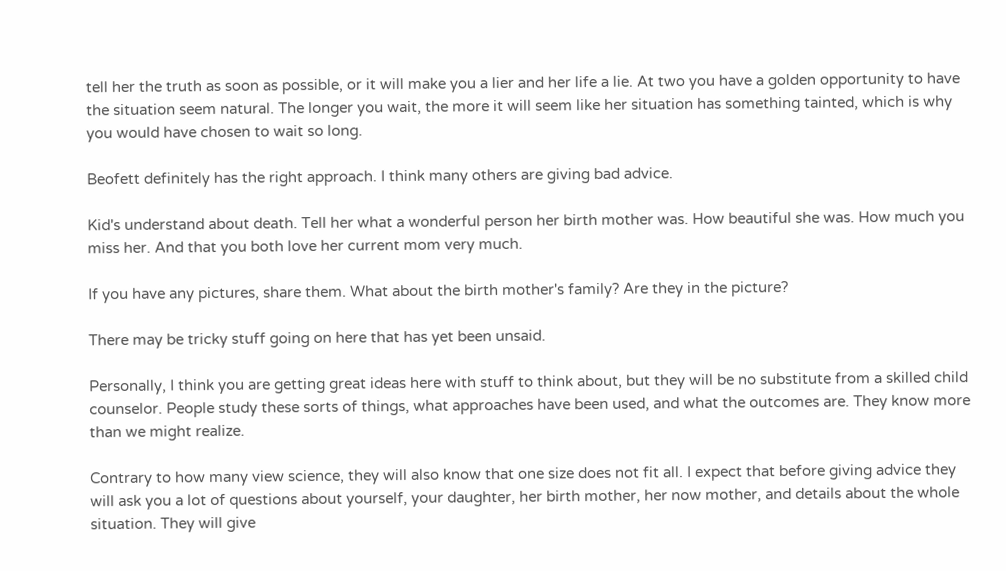tell her the truth as soon as possible, or it will make you a lier and her life a lie. At two you have a golden opportunity to have the situation seem natural. The longer you wait, the more it will seem like her situation has something tainted, which is why you would have chosen to wait so long.

Beofett definitely has the right approach. I think many others are giving bad advice.

Kid's understand about death. Tell her what a wonderful person her birth mother was. How beautiful she was. How much you miss her. And that you both love her current mom very much.

If you have any pictures, share them. What about the birth mother's family? Are they in the picture?

There may be tricky stuff going on here that has yet been unsaid.

Personally, I think you are getting great ideas here with stuff to think about, but they will be no substitute from a skilled child counselor. People study these sorts of things, what approaches have been used, and what the outcomes are. They know more than we might realize.

Contrary to how many view science, they will also know that one size does not fit all. I expect that before giving advice they will ask you a lot of questions about yourself, your daughter, her birth mother, her now mother, and details about the whole situation. They will give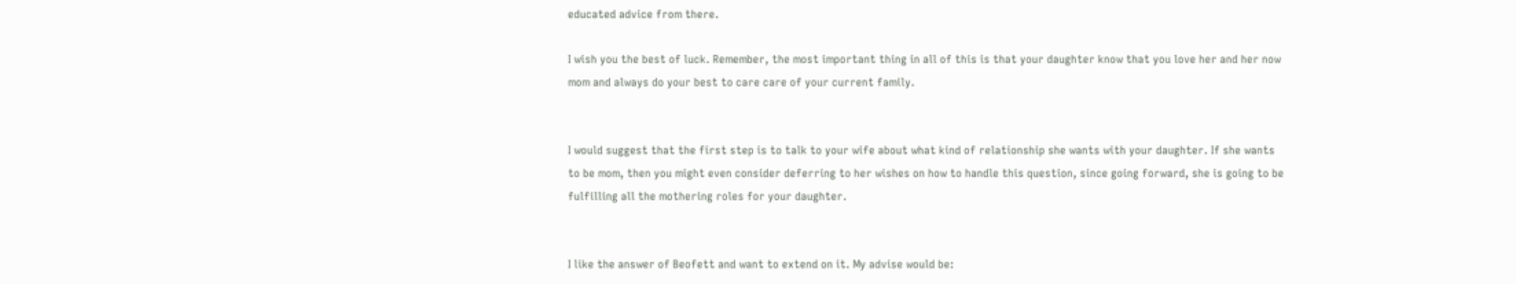educated advice from there.

I wish you the best of luck. Remember, the most important thing in all of this is that your daughter know that you love her and her now mom and always do your best to care care of your current family.


I would suggest that the first step is to talk to your wife about what kind of relationship she wants with your daughter. If she wants to be mom, then you might even consider deferring to her wishes on how to handle this question, since going forward, she is going to be fulfilling all the mothering roles for your daughter.


I like the answer of Beofett and want to extend on it. My advise would be: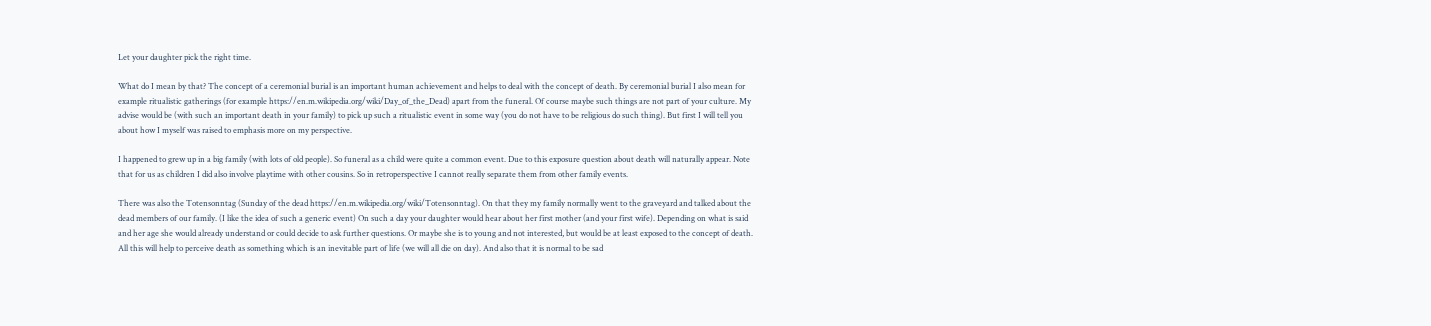Let your daughter pick the right time.

What do I mean by that? The concept of a ceremonial burial is an important human achievement and helps to deal with the concept of death. By ceremonial burial I also mean for example ritualistic gatherings (for example https://en.m.wikipedia.org/wiki/Day_of_the_Dead) apart from the funeral. Of course maybe such things are not part of your culture. My advise would be (with such an important death in your family) to pick up such a ritualistic event in some way (you do not have to be religious do such thing). But first I will tell you about how I myself was raised to emphasis more on my perspective.

I happened to grew up in a big family (with lots of old people). So funeral as a child were quite a common event. Due to this exposure question about death will naturally appear. Note that for us as children I did also involve playtime with other cousins. So in retroperspective I cannot really separate them from other family events.

There was also the Totensonntag (Sunday of the dead https://en.m.wikipedia.org/wiki/Totensonntag). On that they my family normally went to the graveyard and talked about the dead members of our family. (I like the idea of such a generic event) On such a day your daughter would hear about her first mother (and your first wife). Depending on what is said and her age she would already understand or could decide to ask further questions. Or maybe she is to young and not interested, but would be at least exposed to the concept of death. All this will help to perceive death as something which is an inevitable part of life (we will all die on day). And also that it is normal to be sad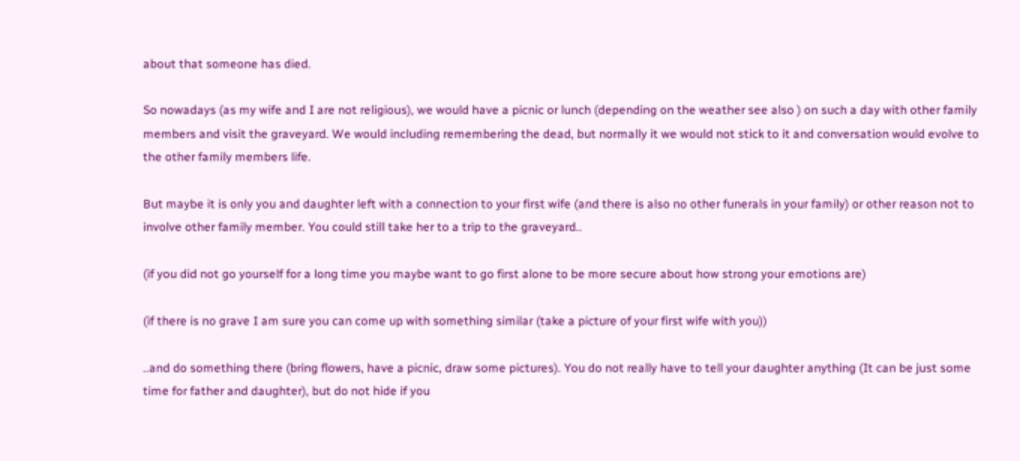about that someone has died.

So nowadays (as my wife and I are not religious), we would have a picnic or lunch (depending on the weather see also ) on such a day with other family members and visit the graveyard. We would including remembering the dead, but normally it we would not stick to it and conversation would evolve to the other family members life.

But maybe it is only you and daughter left with a connection to your first wife (and there is also no other funerals in your family) or other reason not to involve other family member. You could still take her to a trip to the graveyard..

(if you did not go yourself for a long time you maybe want to go first alone to be more secure about how strong your emotions are)

(if there is no grave I am sure you can come up with something similar (take a picture of your first wife with you))

..and do something there (bring flowers, have a picnic, draw some pictures). You do not really have to tell your daughter anything (It can be just some time for father and daughter), but do not hide if you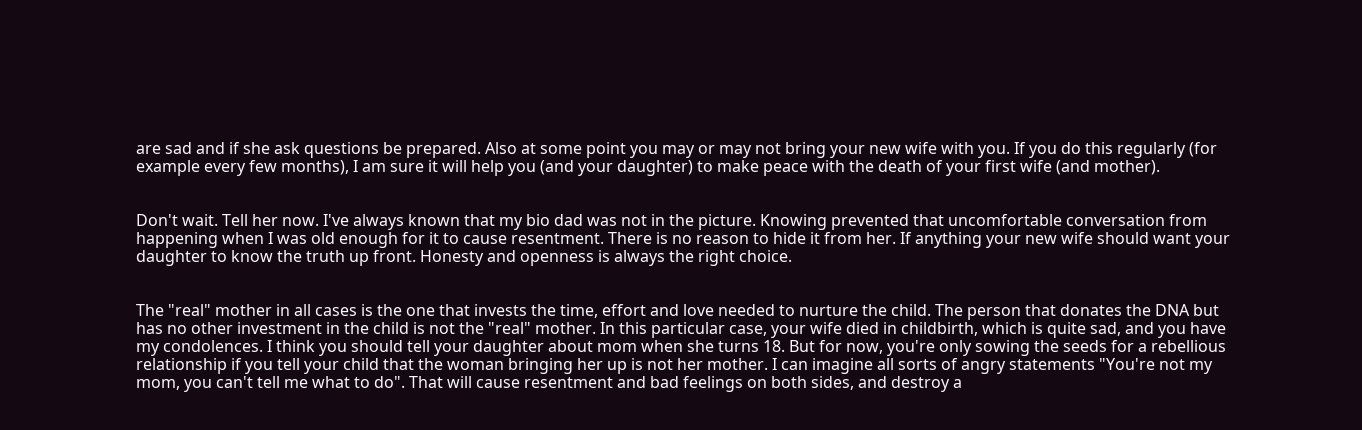are sad and if she ask questions be prepared. Also at some point you may or may not bring your new wife with you. If you do this regularly (for example every few months), I am sure it will help you (and your daughter) to make peace with the death of your first wife (and mother).


Don't wait. Tell her now. I've always known that my bio dad was not in the picture. Knowing prevented that uncomfortable conversation from happening when I was old enough for it to cause resentment. There is no reason to hide it from her. If anything your new wife should want your daughter to know the truth up front. Honesty and openness is always the right choice.


The "real" mother in all cases is the one that invests the time, effort and love needed to nurture the child. The person that donates the DNA but has no other investment in the child is not the "real" mother. In this particular case, your wife died in childbirth, which is quite sad, and you have my condolences. I think you should tell your daughter about mom when she turns 18. But for now, you're only sowing the seeds for a rebellious relationship if you tell your child that the woman bringing her up is not her mother. I can imagine all sorts of angry statements "You're not my mom, you can't tell me what to do". That will cause resentment and bad feelings on both sides, and destroy a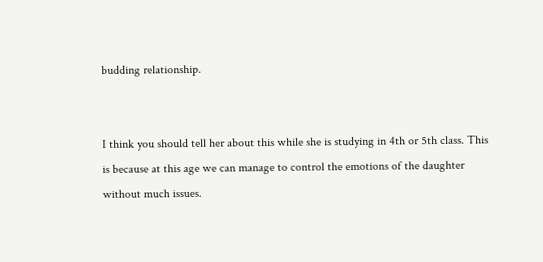budding relationship.


I think you should tell her about this while she is studying in 4th or 5th class. This is because at this age we can manage to control the emotions of the daughter without much issues.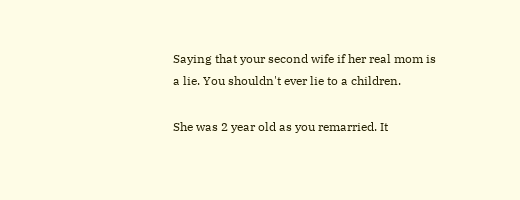Saying that your second wife if her real mom is a lie. You shouldn't ever lie to a children.

She was 2 year old as you remarried. It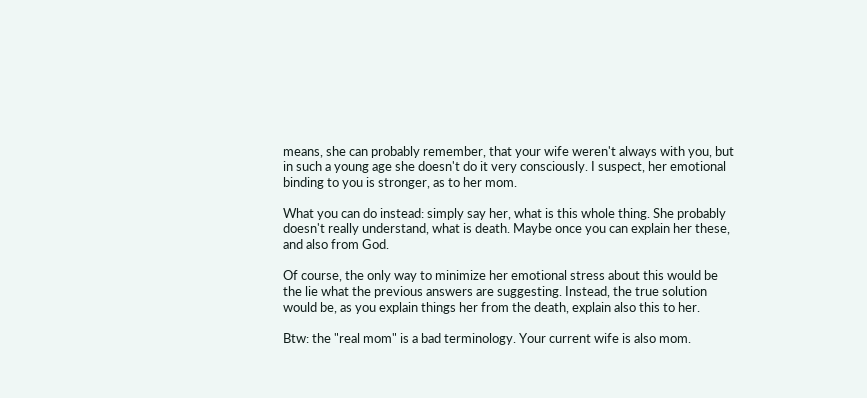means, she can probably remember, that your wife weren't always with you, but in such a young age she doesn't do it very consciously. I suspect, her emotional binding to you is stronger, as to her mom.

What you can do instead: simply say her, what is this whole thing. She probably doesn't really understand, what is death. Maybe once you can explain her these, and also from God.

Of course, the only way to minimize her emotional stress about this would be the lie what the previous answers are suggesting. Instead, the true solution would be, as you explain things her from the death, explain also this to her.

Btw: the "real mom" is a bad terminology. Your current wife is also mom.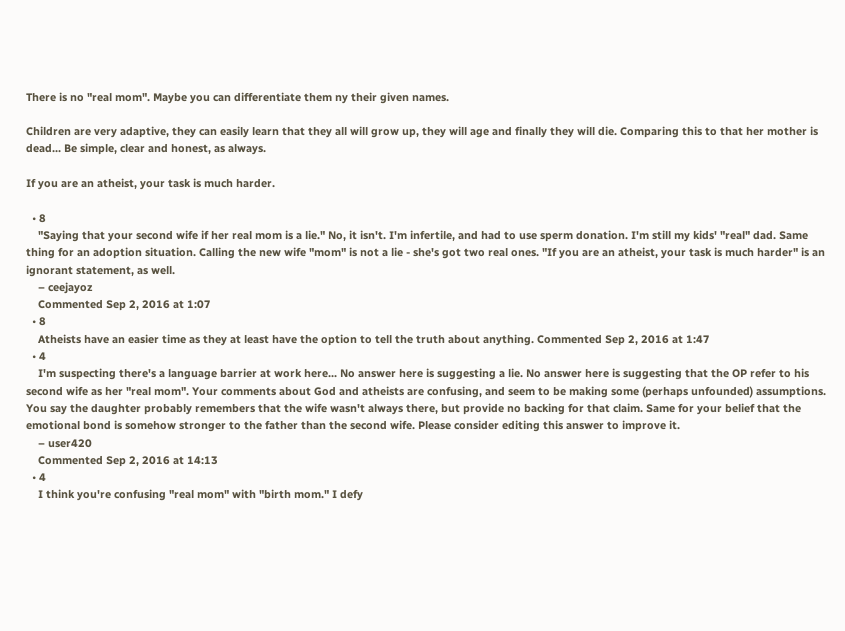There is no "real mom". Maybe you can differentiate them ny their given names.

Children are very adaptive, they can easily learn that they all will grow up, they will age and finally they will die. Comparing this to that her mother is dead... Be simple, clear and honest, as always.

If you are an atheist, your task is much harder.

  • 8
    "Saying that your second wife if her real mom is a lie." No, it isn't. I'm infertile, and had to use sperm donation. I'm still my kids' "real" dad. Same thing for an adoption situation. Calling the new wife "mom" is not a lie - she's got two real ones. "If you are an atheist, your task is much harder" is an ignorant statement, as well.
    – ceejayoz
    Commented Sep 2, 2016 at 1:07
  • 8
    Atheists have an easier time as they at least have the option to tell the truth about anything. Commented Sep 2, 2016 at 1:47
  • 4
    I'm suspecting there's a language barrier at work here... No answer here is suggesting a lie. No answer here is suggesting that the OP refer to his second wife as her "real mom". Your comments about God and atheists are confusing, and seem to be making some (perhaps unfounded) assumptions. You say the daughter probably remembers that the wife wasn't always there, but provide no backing for that claim. Same for your belief that the emotional bond is somehow stronger to the father than the second wife. Please consider editing this answer to improve it.
    – user420
    Commented Sep 2, 2016 at 14:13
  • 4
    I think you're confusing "real mom" with "birth mom." I defy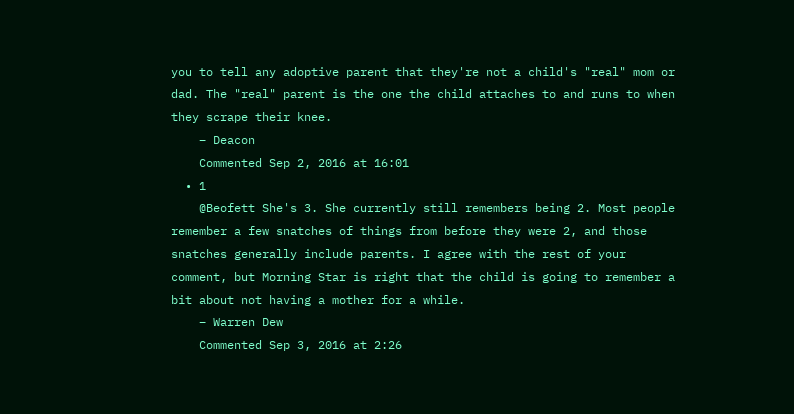you to tell any adoptive parent that they're not a child's "real" mom or dad. The "real" parent is the one the child attaches to and runs to when they scrape their knee.
    – Deacon
    Commented Sep 2, 2016 at 16:01
  • 1
    @Beofett She's 3. She currently still remembers being 2. Most people remember a few snatches of things from before they were 2, and those snatches generally include parents. I agree with the rest of your comment, but Morning Star is right that the child is going to remember a bit about not having a mother for a while.
    – Warren Dew
    Commented Sep 3, 2016 at 2:26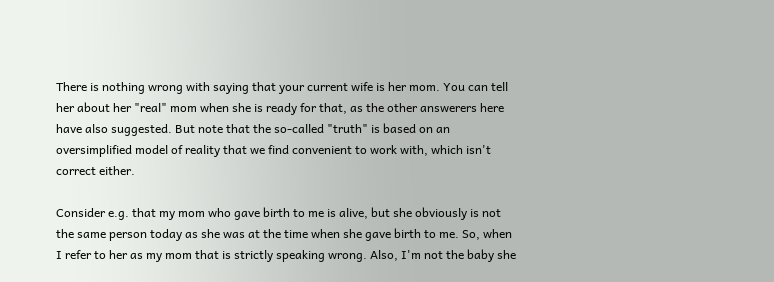There is nothing wrong with saying that your current wife is her mom. You can tell her about her "real" mom when she is ready for that, as the other answerers here have also suggested. But note that the so-called "truth" is based on an oversimplified model of reality that we find convenient to work with, which isn't correct either.

Consider e.g. that my mom who gave birth to me is alive, but she obviously is not the same person today as she was at the time when she gave birth to me. So, when I refer to her as my mom that is strictly speaking wrong. Also, I'm not the baby she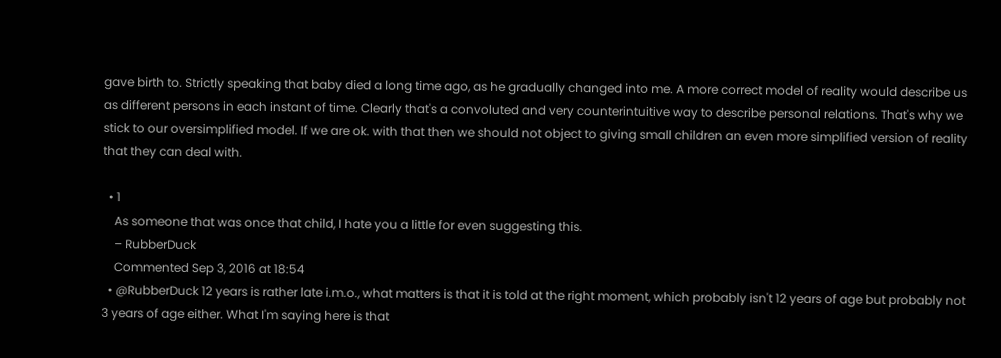gave birth to. Strictly speaking that baby died a long time ago, as he gradually changed into me. A more correct model of reality would describe us as different persons in each instant of time. Clearly that's a convoluted and very counterintuitive way to describe personal relations. That's why we stick to our oversimplified model. If we are ok. with that then we should not object to giving small children an even more simplified version of reality that they can deal with.

  • 1
    As someone that was once that child, I hate you a little for even suggesting this.
    – RubberDuck
    Commented Sep 3, 2016 at 18:54
  • @RubberDuck 12 years is rather late i.m.o., what matters is that it is told at the right moment, which probably isn't 12 years of age but probably not 3 years of age either. What I'm saying here is that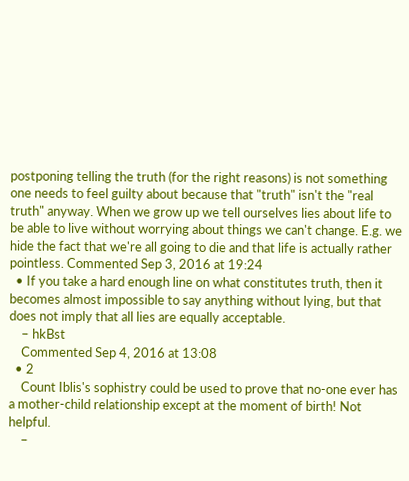postponing telling the truth (for the right reasons) is not something one needs to feel guilty about because that "truth" isn't the "real truth" anyway. When we grow up we tell ourselves lies about life to be able to live without worrying about things we can't change. E.g. we hide the fact that we're all going to die and that life is actually rather pointless. Commented Sep 3, 2016 at 19:24
  • If you take a hard enough line on what constitutes truth, then it becomes almost impossible to say anything without lying, but that does not imply that all lies are equally acceptable.
    – hkBst
    Commented Sep 4, 2016 at 13:08
  • 2
    Count Iblis's sophistry could be used to prove that no-one ever has a mother-child relationship except at the moment of birth! Not helpful.
    –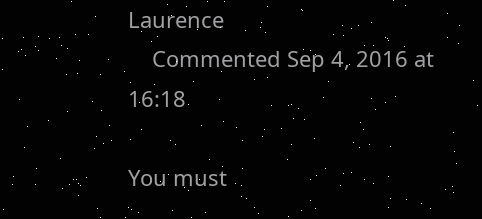Laurence
    Commented Sep 4, 2016 at 16:18

You must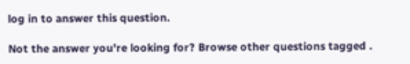log in to answer this question.

Not the answer you're looking for? Browse other questions tagged .